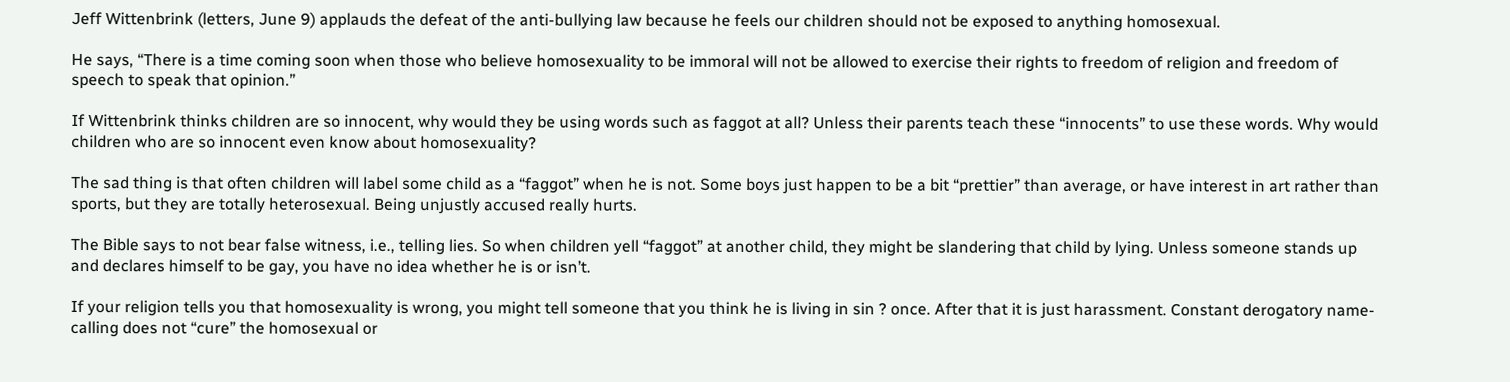Jeff Wittenbrink (letters, June 9) applauds the defeat of the anti-bullying law because he feels our children should not be exposed to anything homosexual.

He says, “There is a time coming soon when those who believe homosexuality to be immoral will not be allowed to exercise their rights to freedom of religion and freedom of speech to speak that opinion.”

If Wittenbrink thinks children are so innocent, why would they be using words such as faggot at all? Unless their parents teach these “innocents” to use these words. Why would children who are so innocent even know about homosexuality?

The sad thing is that often children will label some child as a “faggot” when he is not. Some boys just happen to be a bit “prettier” than average, or have interest in art rather than sports, but they are totally heterosexual. Being unjustly accused really hurts.

The Bible says to not bear false witness, i.e., telling lies. So when children yell “faggot” at another child, they might be slandering that child by lying. Unless someone stands up and declares himself to be gay, you have no idea whether he is or isn’t.

If your religion tells you that homosexuality is wrong, you might tell someone that you think he is living in sin ? once. After that it is just harassment. Constant derogatory name-calling does not “cure” the homosexual or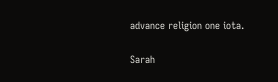advance religion one iota.

Sarah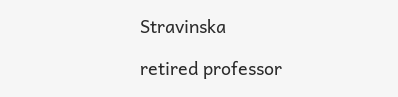Stravinska

retired professor